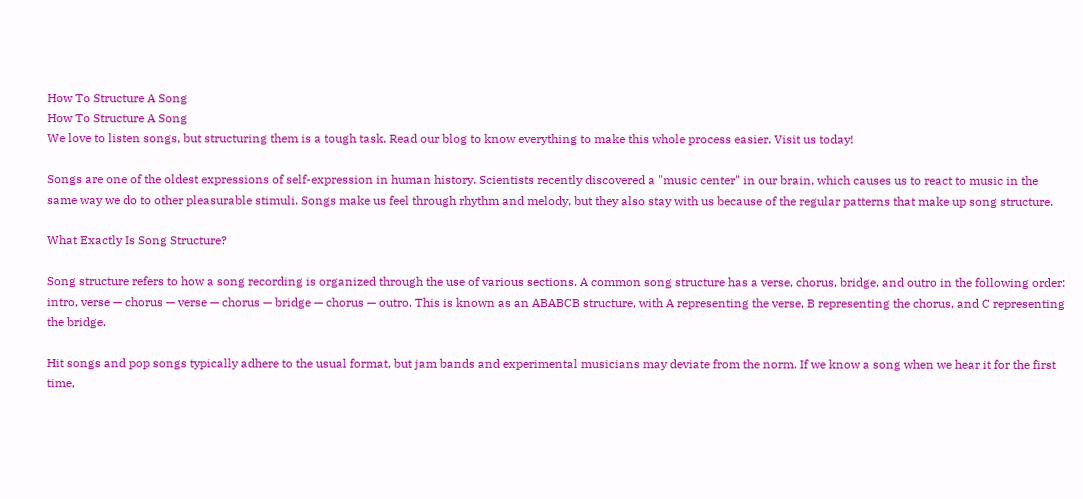How To Structure A Song
How To Structure A Song
We love to listen songs, but structuring them is a tough task. Read our blog to know everything to make this whole process easier. Visit us today!

Songs are one of the oldest expressions of self-expression in human history. Scientists recently discovered a "music center" in our brain, which causes us to react to music in the same way we do to other pleasurable stimuli. Songs make us feel through rhythm and melody, but they also stay with us because of the regular patterns that make up song structure.

What Exactly Is Song Structure?

Song structure refers to how a song recording is organized through the use of various sections. A common song structure has a verse, chorus, bridge, and outro in the following order: intro, verse — chorus — verse — chorus — bridge — chorus — outro. This is known as an ABABCB structure, with A representing the verse, B representing the chorus, and C representing the bridge.

Hit songs and pop songs typically adhere to the usual format, but jam bands and experimental musicians may deviate from the norm. If we know a song when we hear it for the first time,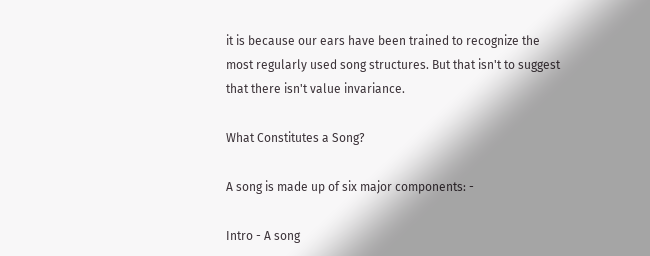it is because our ears have been trained to recognize the most regularly used song structures. But that isn't to suggest that there isn't value invariance.

What Constitutes a Song?

A song is made up of six major components: -

Intro - A song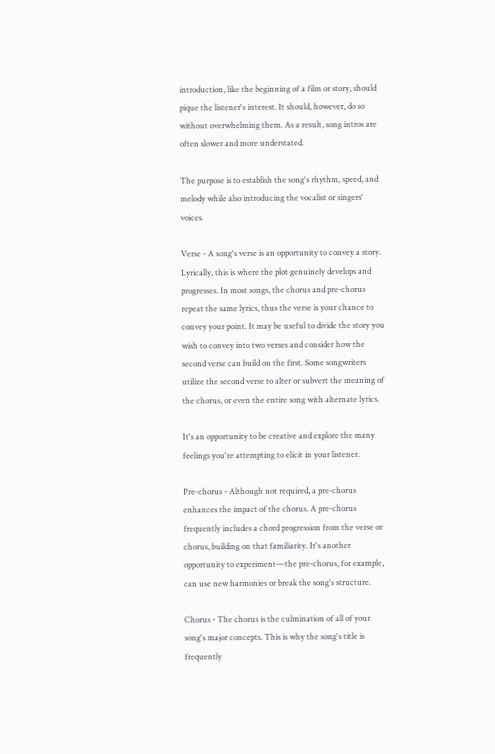introduction, like the beginning of a film or story, should pique the listener's interest. It should, however, do so without overwhelming them. As a result, song intros are often slower and more understated.

The purpose is to establish the song's rhythm, speed, and melody while also introducing the vocalist or singers' voices.

Verse - A song's verse is an opportunity to convey a story. Lyrically, this is where the plot genuinely develops and progresses. In most songs, the chorus and pre-chorus repeat the same lyrics, thus the verse is your chance to convey your point. It may be useful to divide the story you wish to convey into two verses and consider how the second verse can build on the first. Some songwriters utilize the second verse to alter or subvert the meaning of the chorus, or even the entire song with alternate lyrics.

It's an opportunity to be creative and explore the many feelings you're attempting to elicit in your listener.

Pre-chorus - Although not required, a pre-chorus enhances the impact of the chorus. A pre-chorus frequently includes a chord progression from the verse or chorus, building on that familiarity. It's another opportunity to experiment—the pre-chorus, for example, can use new harmonies or break the song's structure.

Chorus - The chorus is the culmination of all of your song's major concepts. This is why the song's title is frequently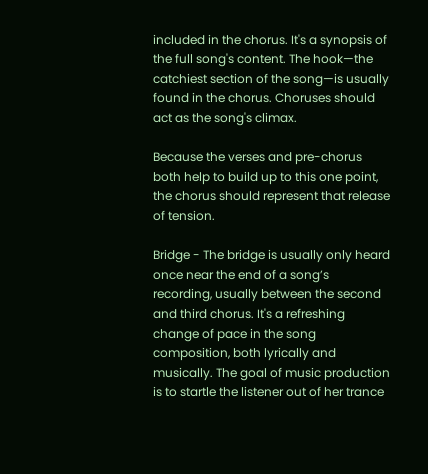included in the chorus. It's a synopsis of the full song's content. The hook—the catchiest section of the song—is usually found in the chorus. Choruses should act as the song's climax.

Because the verses and pre-chorus both help to build up to this one point, the chorus should represent that release of tension.

Bridge - The bridge is usually only heard once near the end of a song’s recording, usually between the second and third chorus. It's a refreshing change of pace in the song composition, both lyrically and musically. The goal of music production is to startle the listener out of her trance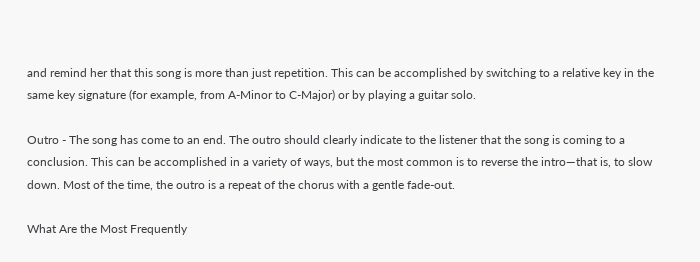and remind her that this song is more than just repetition. This can be accomplished by switching to a relative key in the same key signature (for example, from A-Minor to C-Major) or by playing a guitar solo.

Outro - The song has come to an end. The outro should clearly indicate to the listener that the song is coming to a conclusion. This can be accomplished in a variety of ways, but the most common is to reverse the intro—that is, to slow down. Most of the time, the outro is a repeat of the chorus with a gentle fade-out.

What Are the Most Frequently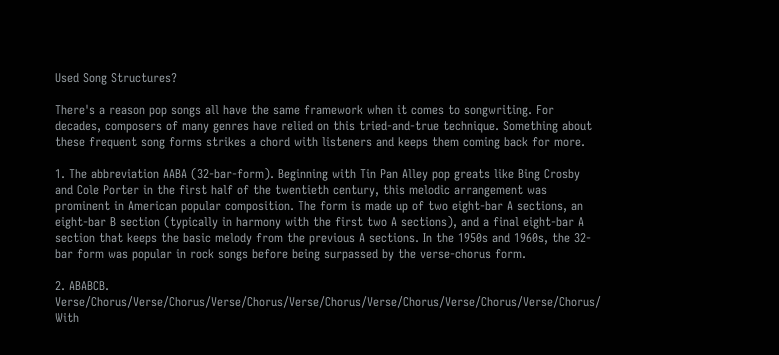Used Song Structures?

There's a reason pop songs all have the same framework when it comes to songwriting. For decades, composers of many genres have relied on this tried-and-true technique. Something about these frequent song forms strikes a chord with listeners and keeps them coming back for more.

1. The abbreviation AABA (32-bar-form). Beginning with Tin Pan Alley pop greats like Bing Crosby and Cole Porter in the first half of the twentieth century, this melodic arrangement was prominent in American popular composition. The form is made up of two eight-bar A sections, an eight-bar B section (typically in harmony with the first two A sections), and a final eight-bar A section that keeps the basic melody from the previous A sections. In the 1950s and 1960s, the 32-bar form was popular in rock songs before being surpassed by the verse-chorus form.

2. ABABCB. Verse/Chorus/Verse/Chorus/Verse/Chorus/Verse/Chorus/Verse/Chorus/Verse/Chorus/Verse/Chorus/ With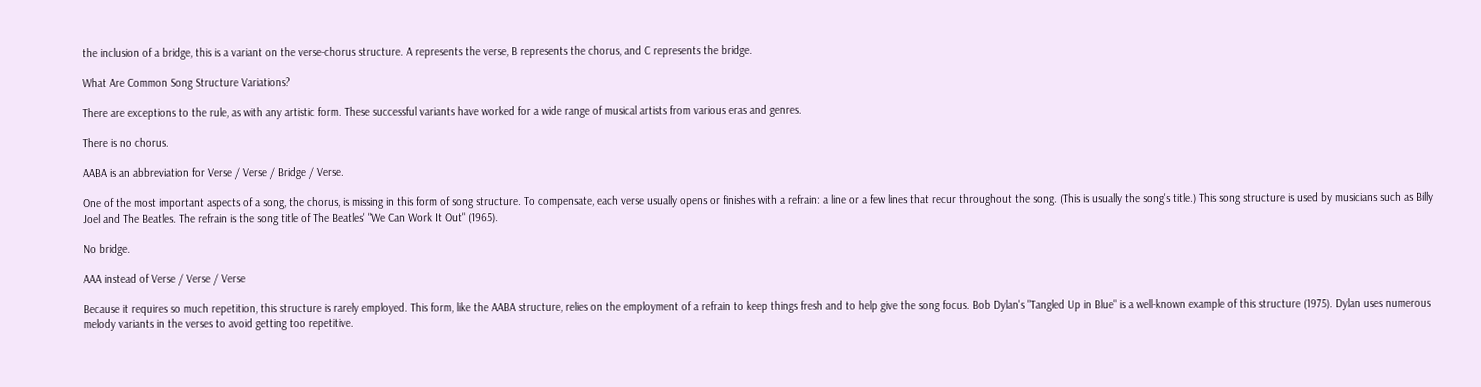the inclusion of a bridge, this is a variant on the verse-chorus structure. A represents the verse, B represents the chorus, and C represents the bridge.

What Are Common Song Structure Variations?

There are exceptions to the rule, as with any artistic form. These successful variants have worked for a wide range of musical artists from various eras and genres.

There is no chorus.

AABA is an abbreviation for Verse / Verse / Bridge / Verse.

One of the most important aspects of a song, the chorus, is missing in this form of song structure. To compensate, each verse usually opens or finishes with a refrain: a line or a few lines that recur throughout the song. (This is usually the song's title.) This song structure is used by musicians such as Billy Joel and The Beatles. The refrain is the song title of The Beatles' "We Can Work It Out" (1965).

No bridge.

AAA instead of Verse / Verse / Verse

Because it requires so much repetition, this structure is rarely employed. This form, like the AABA structure, relies on the employment of a refrain to keep things fresh and to help give the song focus. Bob Dylan's "Tangled Up in Blue" is a well-known example of this structure (1975). Dylan uses numerous melody variants in the verses to avoid getting too repetitive.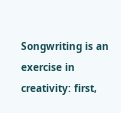Songwriting is an exercise in creativity: first,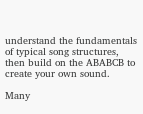understand the fundamentals of typical song structures, then build on the ABABCB to create your own sound.

Many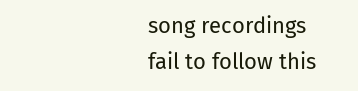song recordings fail to follow this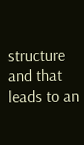structure and that leads to an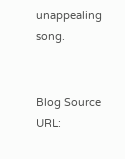unappealing song.


Blog Source URL: